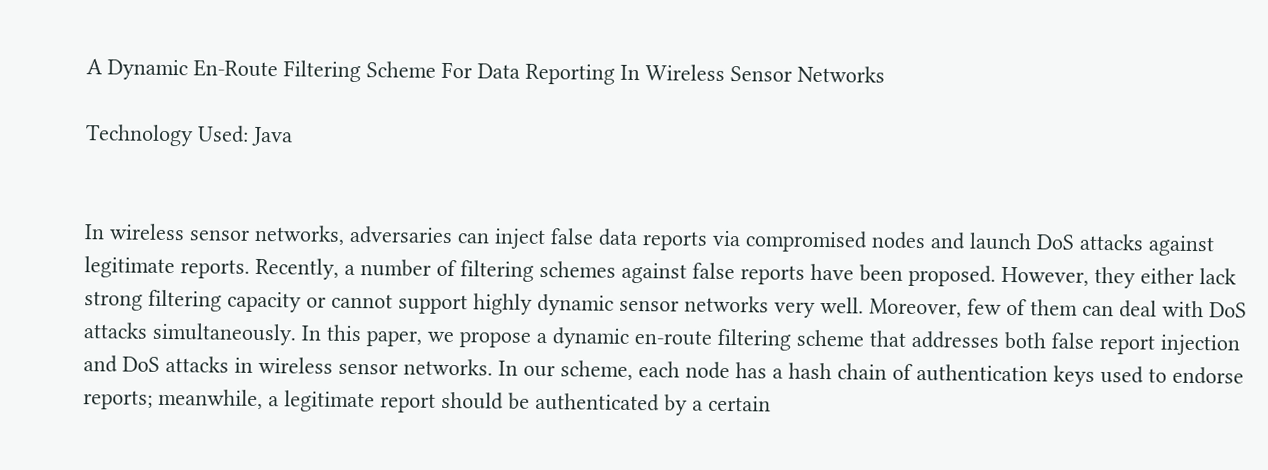A Dynamic En-Route Filtering Scheme For Data Reporting In Wireless Sensor Networks

Technology Used: Java


In wireless sensor networks, adversaries can inject false data reports via compromised nodes and launch DoS attacks against legitimate reports. Recently, a number of filtering schemes against false reports have been proposed. However, they either lack strong filtering capacity or cannot support highly dynamic sensor networks very well. Moreover, few of them can deal with DoS attacks simultaneously. In this paper, we propose a dynamic en-route filtering scheme that addresses both false report injection and DoS attacks in wireless sensor networks. In our scheme, each node has a hash chain of authentication keys used to endorse reports; meanwhile, a legitimate report should be authenticated by a certain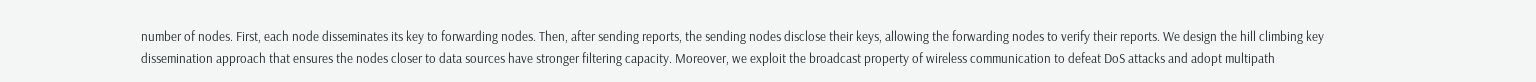number of nodes. First, each node disseminates its key to forwarding nodes. Then, after sending reports, the sending nodes disclose their keys, allowing the forwarding nodes to verify their reports. We design the hill climbing key dissemination approach that ensures the nodes closer to data sources have stronger filtering capacity. Moreover, we exploit the broadcast property of wireless communication to defeat DoS attacks and adopt multipath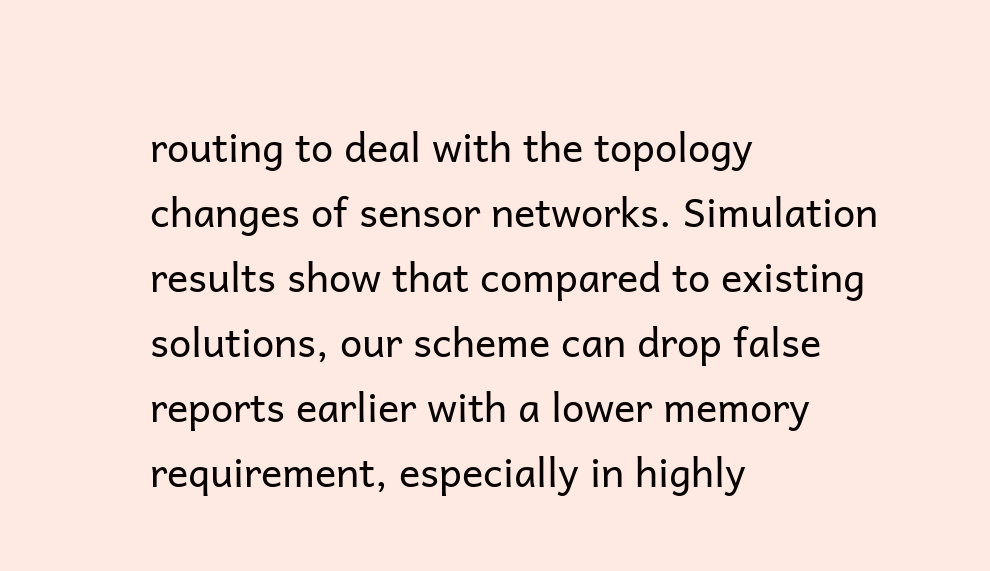routing to deal with the topology changes of sensor networks. Simulation results show that compared to existing solutions, our scheme can drop false reports earlier with a lower memory requirement, especially in highly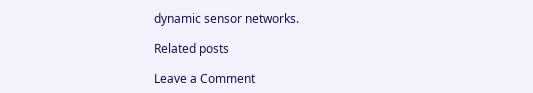dynamic sensor networks.

Related posts

Leave a Comment